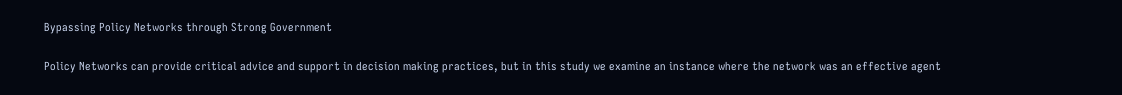Bypassing Policy Networks through Strong Government

Policy Networks can provide critical advice and support in decision making practices, but in this study we examine an instance where the network was an effective agent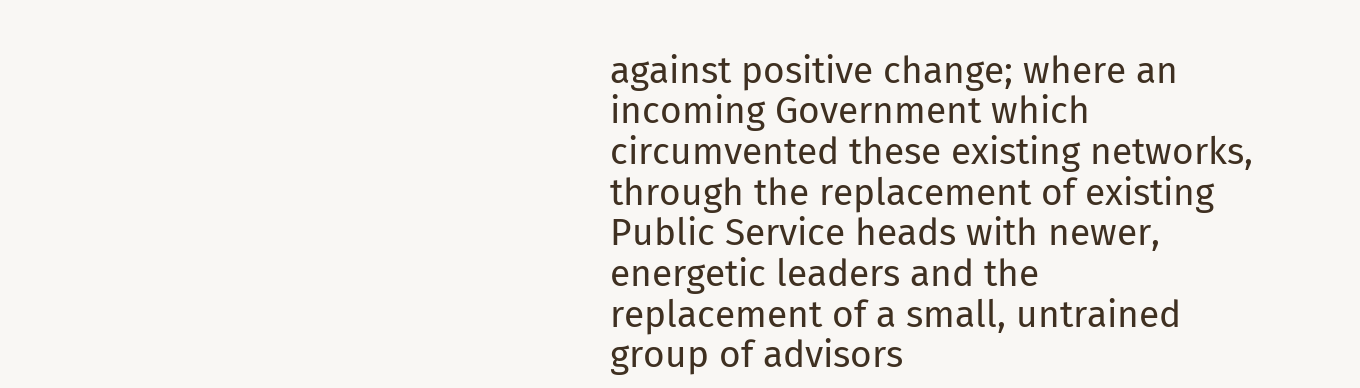against positive change; where an incoming Government which circumvented these existing networks, through the replacement of existing Public Service heads with newer, energetic leaders and the replacement of a small, untrained group of advisors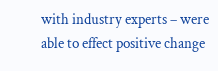with industry experts – were able to effect positive change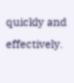quickly and effectively.